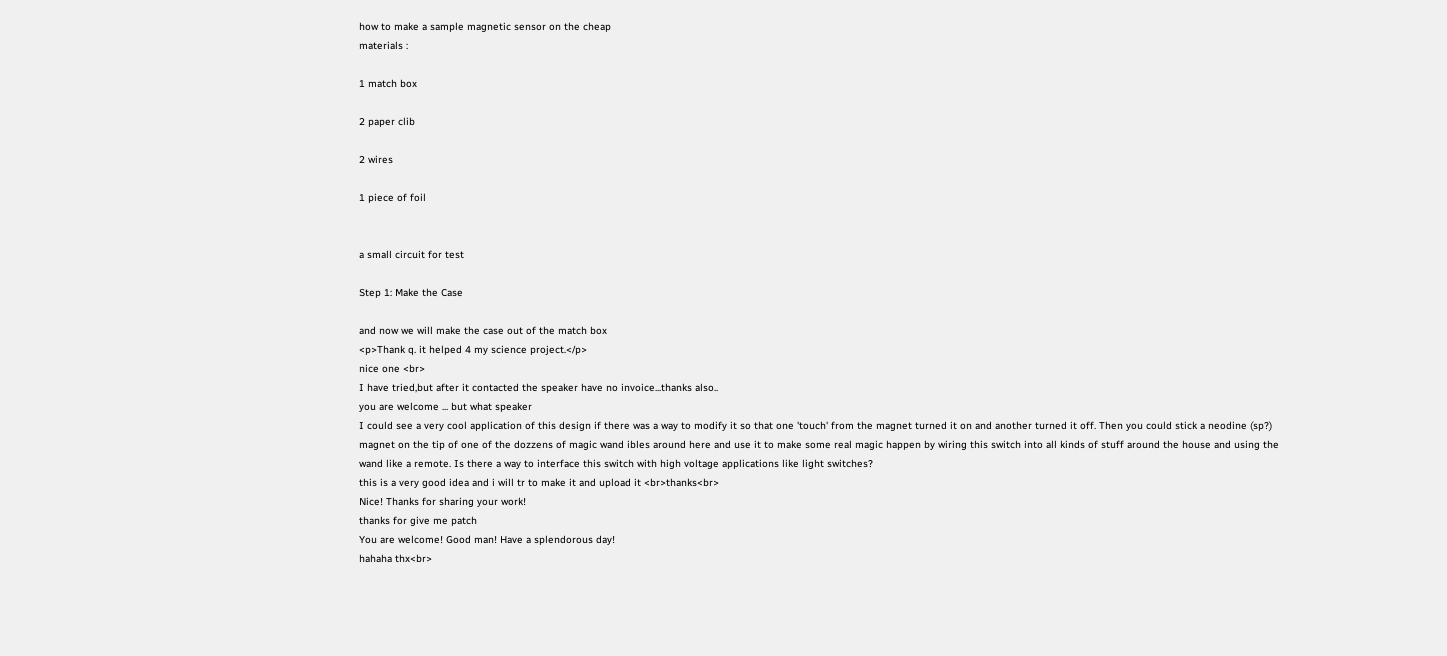how to make a sample magnetic sensor on the cheap
materials :

1 match box

2 paper clib

2 wires

1 piece of foil


a small circuit for test

Step 1: Make the Case

and now we will make the case out of the match box
<p>Thank q. it helped 4 my science project.</p>
nice one <br>
I have tried,but after it contacted the speaker have no invoice...thanks also..
you are welcome ... but what speaker
I could see a very cool application of this design if there was a way to modify it so that one 'touch' from the magnet turned it on and another turned it off. Then you could stick a neodine (sp?) magnet on the tip of one of the dozzens of magic wand ibles around here and use it to make some real magic happen by wiring this switch into all kinds of stuff around the house and using the wand like a remote. Is there a way to interface this switch with high voltage applications like light switches?
this is a very good idea and i will tr to make it and upload it <br>thanks<br>
Nice! Thanks for sharing your work!
thanks for give me patch
You are welcome! Good man! Have a splendorous day!
hahaha thx<br>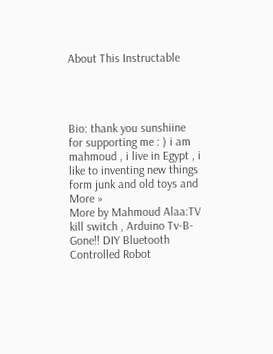About This Instructable




Bio: thank you sunshiine for supporting me : ) i am mahmoud , i live in Egypt , i like to inventing new things form junk and old toys and More »
More by Mahmoud Alaa:TV kill switch , Arduino Tv-B-Gone!! DIY Bluetooth Controlled Robot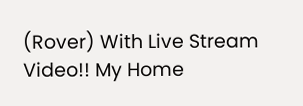(Rover) With Live Stream Video!! My Home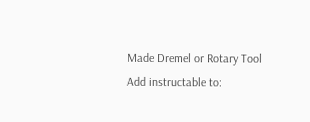Made Dremel or Rotary Tool
Add instructable to: